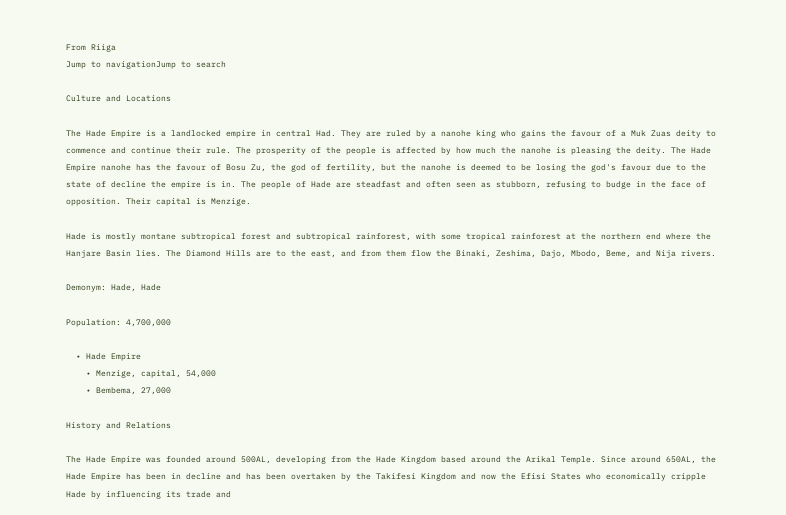From Riiga
Jump to navigationJump to search

Culture and Locations

The Hade Empire is a landlocked empire in central Had. They are ruled by a nanohe king who gains the favour of a Muk Zuas deity to commence and continue their rule. The prosperity of the people is affected by how much the nanohe is pleasing the deity. The Hade Empire nanohe has the favour of Bosu Zu, the god of fertility, but the nanohe is deemed to be losing the god's favour due to the state of decline the empire is in. The people of Hade are steadfast and often seen as stubborn, refusing to budge in the face of opposition. Their capital is Menzige.

Hade is mostly montane subtropical forest and subtropical rainforest, with some tropical rainforest at the northern end where the Hanjare Basin lies. The Diamond Hills are to the east, and from them flow the Binaki, Zeshima, Dajo, Mbodo, Beme, and Nija rivers.

Demonym: Hade, Hade

Population: 4,700,000

  • Hade Empire
    • Menzige, capital, 54,000
    • Bembema, 27,000

History and Relations

The Hade Empire was founded around 500AL, developing from the Hade Kingdom based around the Arikal Temple. Since around 650AL, the Hade Empire has been in decline and has been overtaken by the Takifesi Kingdom and now the Efisi States who economically cripple Hade by influencing its trade and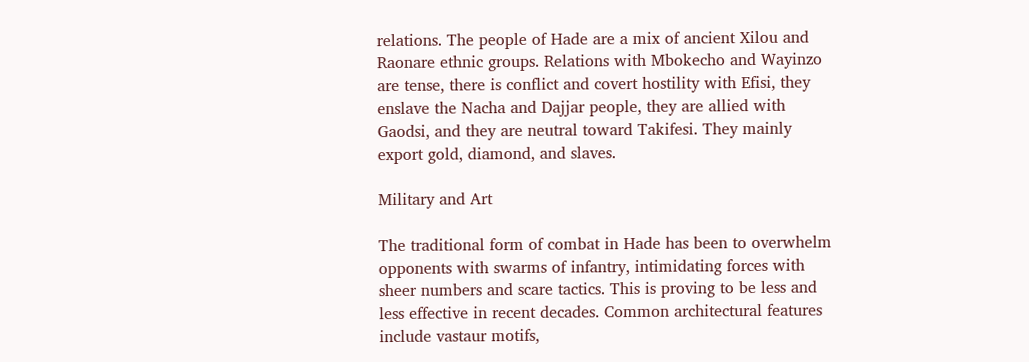relations. The people of Hade are a mix of ancient Xilou and Raonare ethnic groups. Relations with Mbokecho and Wayinzo are tense, there is conflict and covert hostility with Efisi, they enslave the Nacha and Dajjar people, they are allied with Gaodsi, and they are neutral toward Takifesi. They mainly export gold, diamond, and slaves.

Military and Art

The traditional form of combat in Hade has been to overwhelm opponents with swarms of infantry, intimidating forces with sheer numbers and scare tactics. This is proving to be less and less effective in recent decades. Common architectural features include vastaur motifs,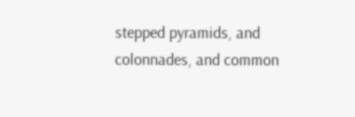stepped pyramids, and colonnades, and common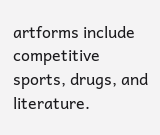artforms include competitive sports, drugs, and literature.